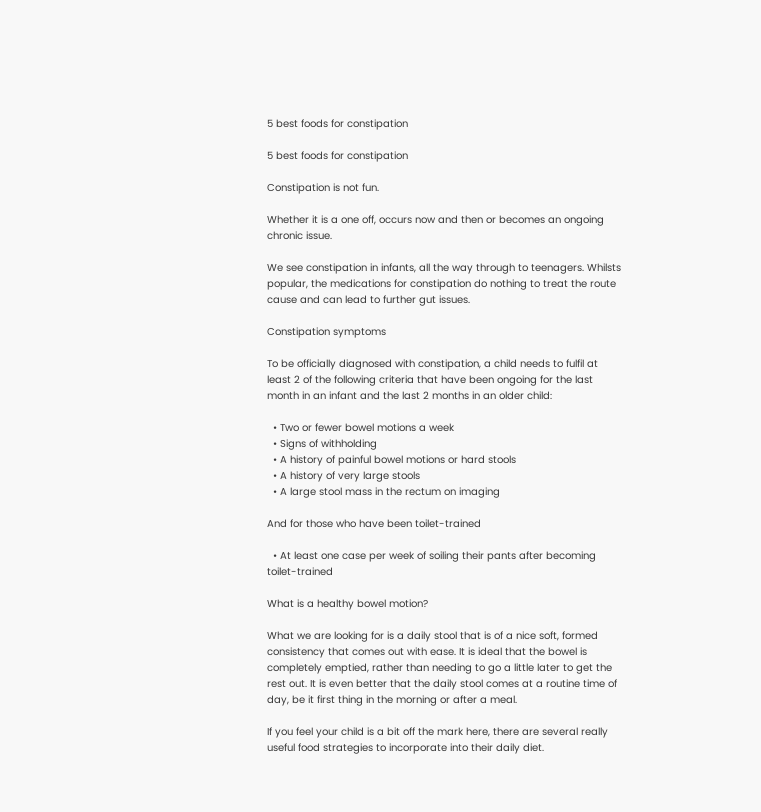5 best foods for constipation

5 best foods for constipation

Constipation is not fun.

Whether it is a one off, occurs now and then or becomes an ongoing chronic issue.

We see constipation in infants, all the way through to teenagers. Whilsts popular, the medications for constipation do nothing to treat the route cause and can lead to further gut issues.

Constipation symptoms

To be officially diagnosed with constipation, a child needs to fulfil at least 2 of the following criteria that have been ongoing for the last month in an infant and the last 2 months in an older child:

  • Two or fewer bowel motions a week
  • Signs of withholding
  • A history of painful bowel motions or hard stools
  • A history of very large stools
  • A large stool mass in the rectum on imaging

And for those who have been toilet-trained

  • At least one case per week of soiling their pants after becoming toilet-trained

What is a healthy bowel motion?

What we are looking for is a daily stool that is of a nice soft, formed consistency that comes out with ease. It is ideal that the bowel is completely emptied, rather than needing to go a little later to get the rest out. It is even better that the daily stool comes at a routine time of day, be it first thing in the morning or after a meal.

If you feel your child is a bit off the mark here, there are several really useful food strategies to incorporate into their daily diet.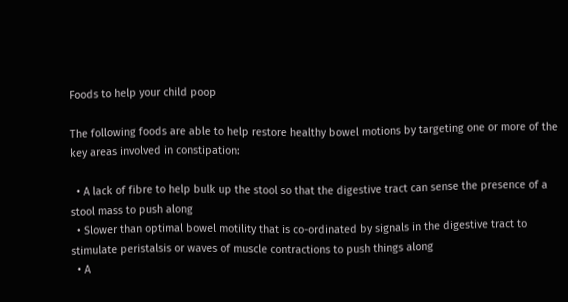Foods to help your child poop

The following foods are able to help restore healthy bowel motions by targeting one or more of the key areas involved in constipation:

  • A lack of fibre to help bulk up the stool so that the digestive tract can sense the presence of a stool mass to push along
  • Slower than optimal bowel motility that is co-ordinated by signals in the digestive tract to stimulate peristalsis or waves of muscle contractions to push things along
  • A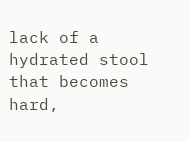lack of a hydrated stool that becomes hard,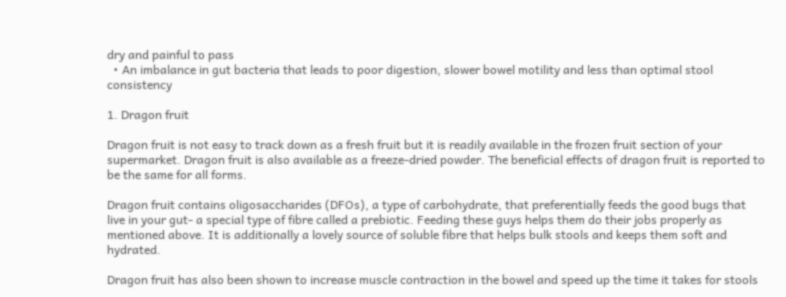dry and painful to pass
  • An imbalance in gut bacteria that leads to poor digestion, slower bowel motility and less than optimal stool consistency

1. Dragon fruit

Dragon fruit is not easy to track down as a fresh fruit but it is readily available in the frozen fruit section of your supermarket. Dragon fruit is also available as a freeze-dried powder. The beneficial effects of dragon fruit is reported to be the same for all forms.

Dragon fruit contains oligosaccharides (DFOs), a type of carbohydrate, that preferentially feeds the good bugs that live in your gut- a special type of fibre called a prebiotic. Feeding these guys helps them do their jobs properly as mentioned above. It is additionally a lovely source of soluble fibre that helps bulk stools and keeps them soft and hydrated.

Dragon fruit has also been shown to increase muscle contraction in the bowel and speed up the time it takes for stools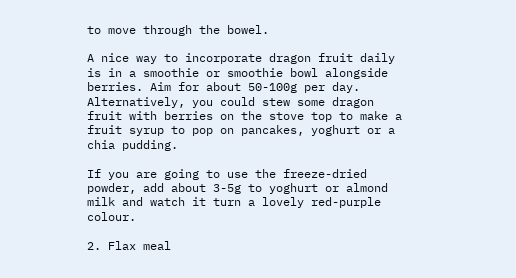to move through the bowel.

A nice way to incorporate dragon fruit daily is in a smoothie or smoothie bowl alongside berries. Aim for about 50-100g per day. Alternatively, you could stew some dragon fruit with berries on the stove top to make a fruit syrup to pop on pancakes, yoghurt or a chia pudding.

If you are going to use the freeze-dried powder, add about 3-5g to yoghurt or almond milk and watch it turn a lovely red-purple colour.

2. Flax meal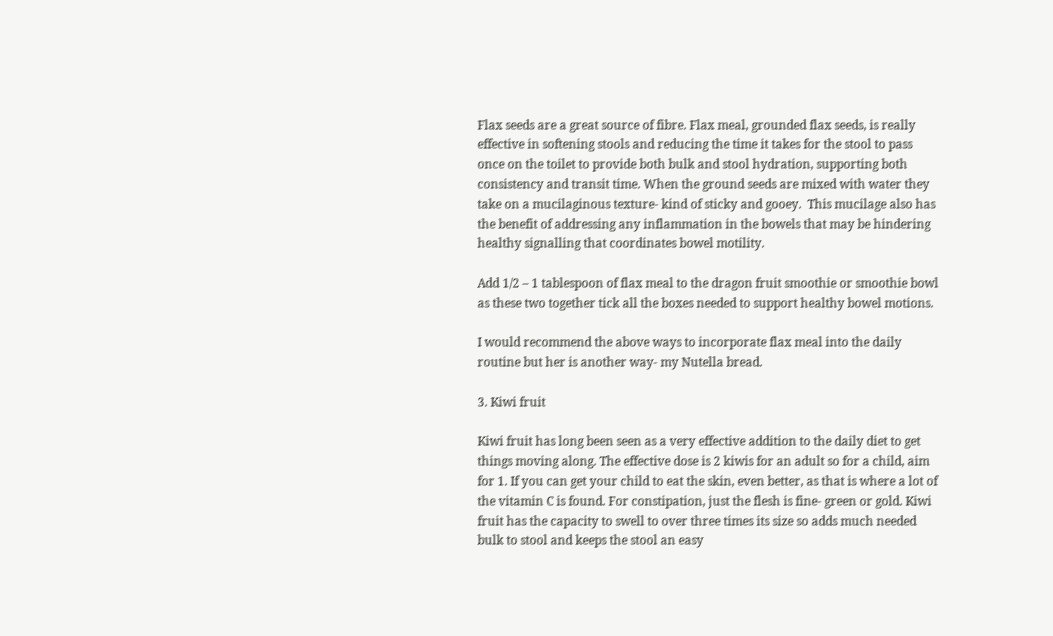Flax seeds are a great source of fibre. Flax meal, grounded flax seeds, is really effective in softening stools and reducing the time it takes for the stool to pass once on the toilet to provide both bulk and stool hydration, supporting both consistency and transit time. When the ground seeds are mixed with water they take on a mucilaginous texture- kind of sticky and gooey.  This mucilage also has the benefit of addressing any inflammation in the bowels that may be hindering healthy signalling that coordinates bowel motility.

Add 1/2 – 1 tablespoon of flax meal to the dragon fruit smoothie or smoothie bowl as these two together tick all the boxes needed to support healthy bowel motions.

I would recommend the above ways to incorporate flax meal into the daily routine but her is another way- my Nutella bread.

3. Kiwi fruit

Kiwi fruit has long been seen as a very effective addition to the daily diet to get things moving along. The effective dose is 2 kiwis for an adult so for a child, aim for 1. If you can get your child to eat the skin, even better, as that is where a lot of the vitamin C is found. For constipation, just the flesh is fine- green or gold. Kiwi fruit has the capacity to swell to over three times its size so adds much needed bulk to stool and keeps the stool an easy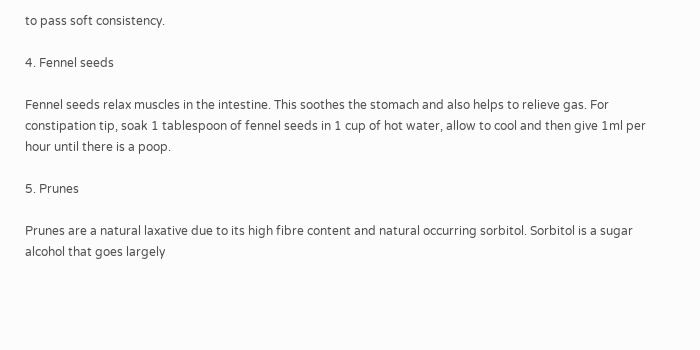to pass soft consistency.

4. Fennel seeds

Fennel seeds relax muscles in the intestine. This soothes the stomach and also helps to relieve gas. For constipation tip, soak 1 tablespoon of fennel seeds in 1 cup of hot water, allow to cool and then give 1ml per hour until there is a poop.

5. Prunes

Prunes are a natural laxative due to its high fibre content and natural occurring sorbitol. Sorbitol is a sugar alcohol that goes largely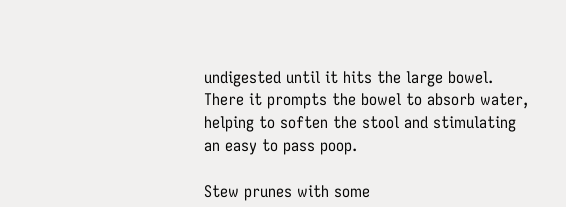undigested until it hits the large bowel. There it prompts the bowel to absorb water, helping to soften the stool and stimulating an easy to pass poop.

Stew prunes with some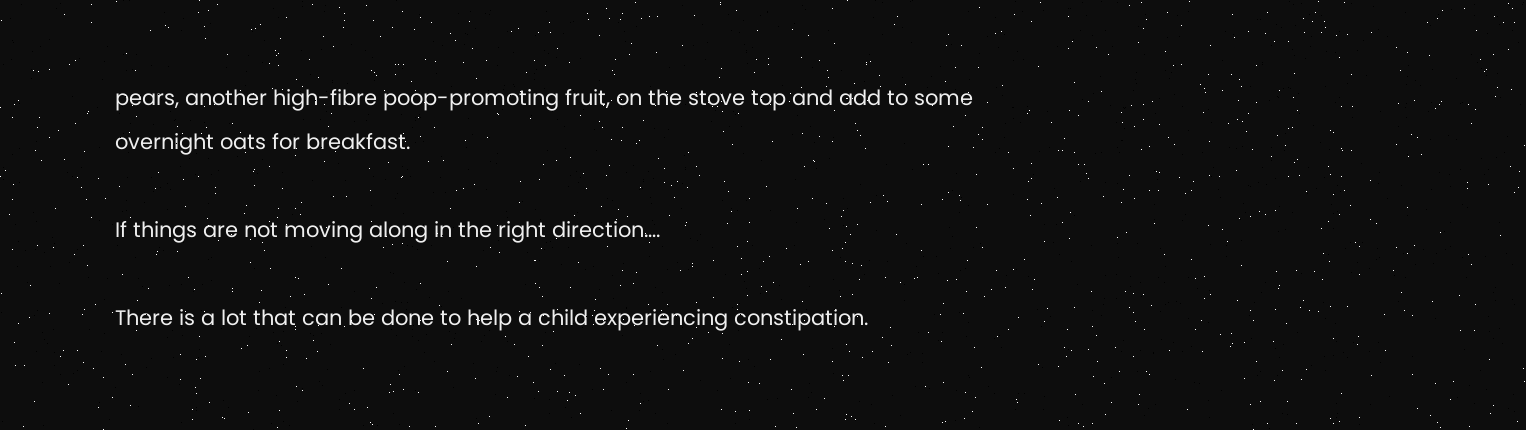pears, another high-fibre poop-promoting fruit, on the stove top and add to some overnight oats for breakfast.

If things are not moving along in the right direction….

There is a lot that can be done to help a child experiencing constipation.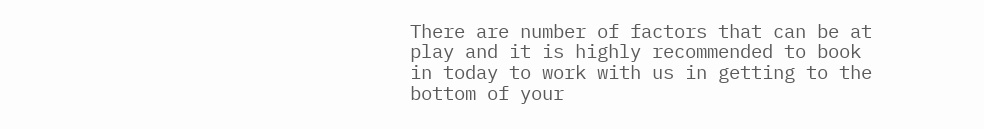There are number of factors that can be at play and it is highly recommended to book in today to work with us in getting to the bottom of your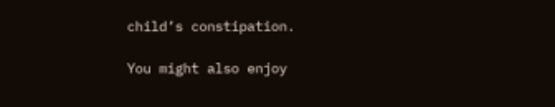child’s constipation.

You might also enjoy